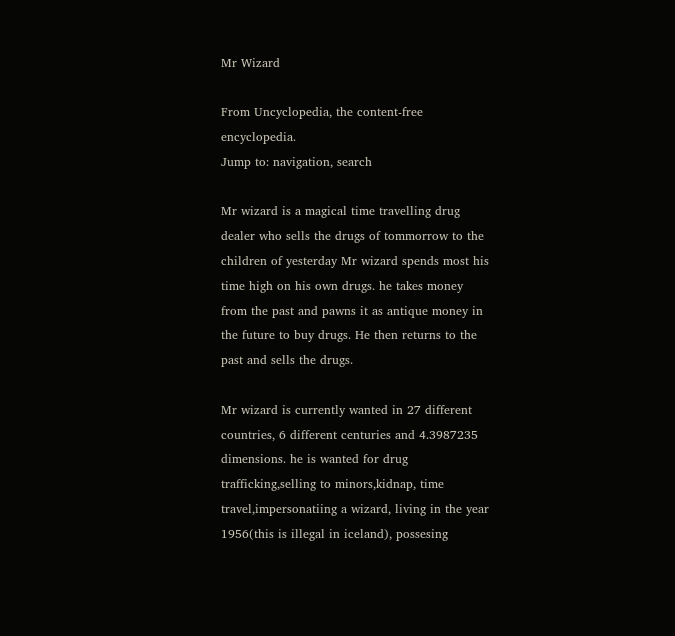Mr Wizard

From Uncyclopedia, the content-free encyclopedia.
Jump to: navigation, search

Mr wizard is a magical time travelling drug dealer who sells the drugs of tommorrow to the children of yesterday Mr wizard spends most his time high on his own drugs. he takes money from the past and pawns it as antique money in the future to buy drugs. He then returns to the past and sells the drugs.

Mr wizard is currently wanted in 27 different countries, 6 different centuries and 4.3987235 dimensions. he is wanted for drug trafficking,selling to minors,kidnap, time travel,impersonatiing a wizard, living in the year 1956(this is illegal in iceland), possesing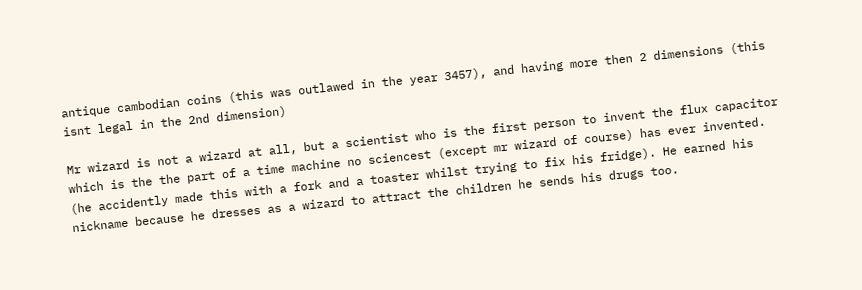antique cambodian coins (this was outlawed in the year 3457), and having more then 2 dimensions (this isnt legal in the 2nd dimension)

Mr wizard is not a wizard at all, but a scientist who is the first person to invent the flux capacitor which is the the part of a time machine no sciencest (except mr wizard of course) has ever invented. (he accidently made this with a fork and a toaster whilst trying to fix his fridge). He earned his nickname because he dresses as a wizard to attract the children he sends his drugs too.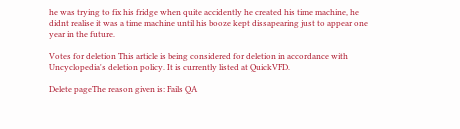he was trying to fix his fridge when quite accidently he created his time machine, he didnt realise it was a time machine until his booze kept dissapearing just to appear one year in the future.

Votes for deletion This article is being considered for deletion in accordance with Uncyclopedia's deletion policy. It is currently listed at QuickVFD.

Delete pageThe reason given is: Fails QA